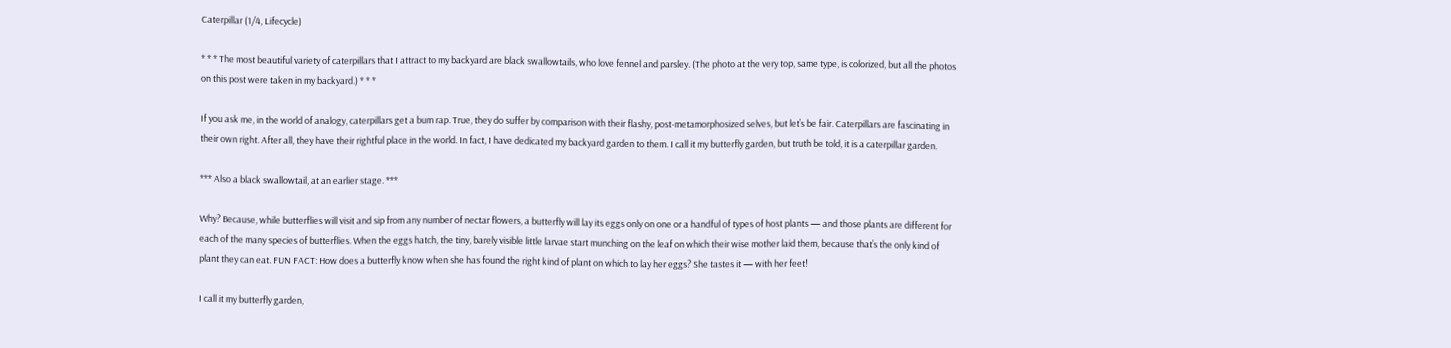Caterpillar (1/4, Lifecycle)

* * * The most beautiful variety of caterpillars that I attract to my backyard are black swallowtails, who love fennel and parsley. (The photo at the very top, same type, is colorized, but all the photos on this post were taken in my backyard.) * * *

If you ask me, in the world of analogy, caterpillars get a bum rap. True, they do suffer by comparison with their flashy, post-metamorphosized selves, but let’s be fair. Caterpillars are fascinating in their own right. After all, they have their rightful place in the world. In fact, I have dedicated my backyard garden to them. I call it my butterfly garden, but truth be told, it is a caterpillar garden.

*** Also a black swallowtail, at an earlier stage. ***

Why? Because, while butterflies will visit and sip from any number of nectar flowers, a butterfly will lay its eggs only on one or a handful of types of host plants — and those plants are different for each of the many species of butterflies. When the eggs hatch, the tiny, barely visible little larvae start munching on the leaf on which their wise mother laid them, because that’s the only kind of plant they can eat. FUN FACT: How does a butterfly know when she has found the right kind of plant on which to lay her eggs? She tastes it — with her feet!

I call it my butterfly garden,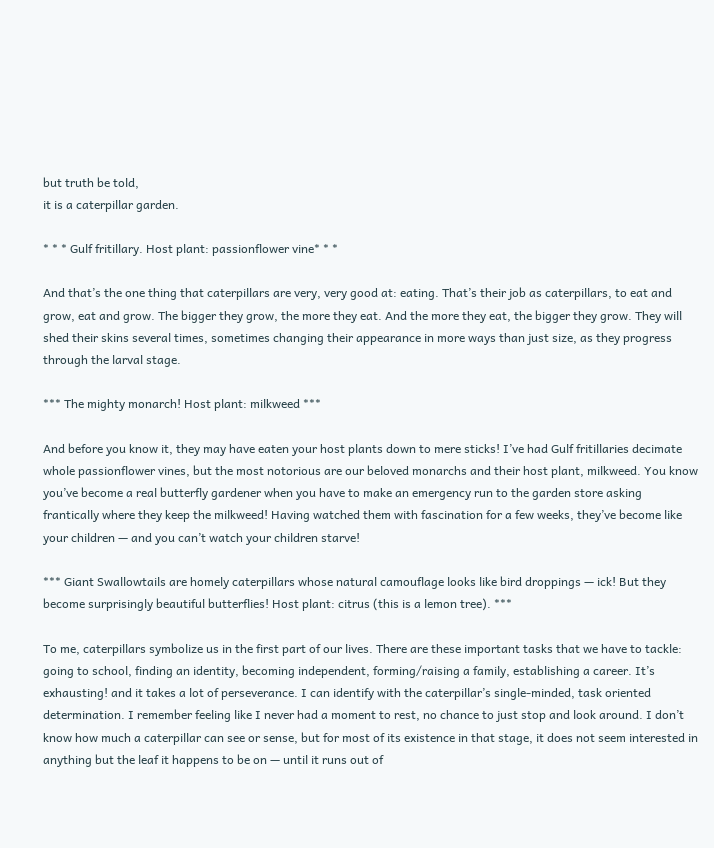but truth be told,
it is a caterpillar garden.

* * * Gulf fritillary. Host plant: passionflower vine* * *

And that’s the one thing that caterpillars are very, very good at: eating. That’s their job as caterpillars, to eat and grow, eat and grow. The bigger they grow, the more they eat. And the more they eat, the bigger they grow. They will shed their skins several times, sometimes changing their appearance in more ways than just size, as they progress through the larval stage.

*** The mighty monarch! Host plant: milkweed ***

And before you know it, they may have eaten your host plants down to mere sticks! I’ve had Gulf fritillaries decimate whole passionflower vines, but the most notorious are our beloved monarchs and their host plant, milkweed. You know you’ve become a real butterfly gardener when you have to make an emergency run to the garden store asking frantically where they keep the milkweed! Having watched them with fascination for a few weeks, they’ve become like your children — and you can’t watch your children starve!

*** Giant Swallowtails are homely caterpillars whose natural camouflage looks like bird droppings — ick! But they become surprisingly beautiful butterflies! Host plant: citrus (this is a lemon tree). ***

To me, caterpillars symbolize us in the first part of our lives. There are these important tasks that we have to tackle: going to school, finding an identity, becoming independent, forming/raising a family, establishing a career. It’s exhausting! and it takes a lot of perseverance. I can identify with the caterpillar’s single-minded, task oriented determination. I remember feeling like I never had a moment to rest, no chance to just stop and look around. I don’t know how much a caterpillar can see or sense, but for most of its existence in that stage, it does not seem interested in anything but the leaf it happens to be on — until it runs out of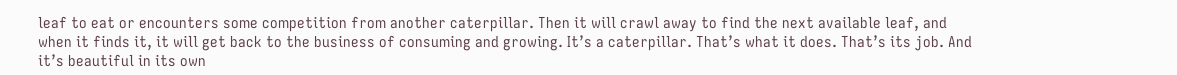leaf to eat or encounters some competition from another caterpillar. Then it will crawl away to find the next available leaf, and when it finds it, it will get back to the business of consuming and growing. It’s a caterpillar. That’s what it does. That’s its job. And it’s beautiful in its own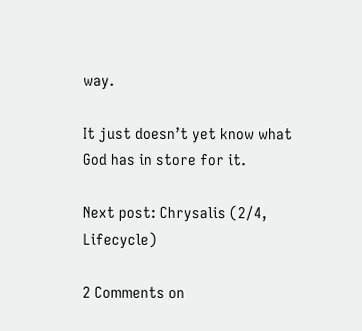way.

It just doesn’t yet know what God has in store for it.

Next post: Chrysalis (2/4, Lifecycle)

2 Comments on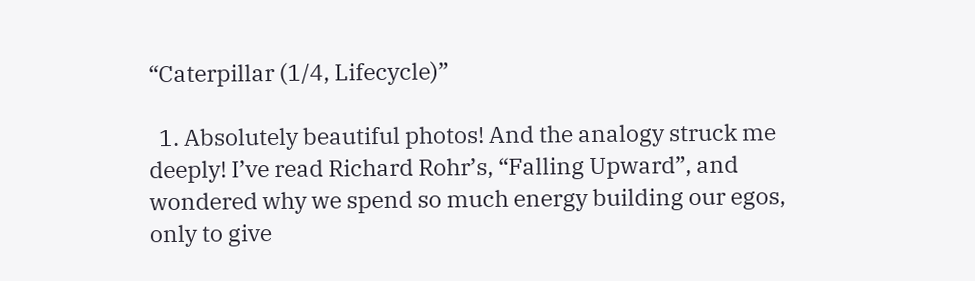“Caterpillar (1/4, Lifecycle)”

  1. Absolutely beautiful photos! And the analogy struck me deeply! I’ve read Richard Rohr’s, “Falling Upward”, and wondered why we spend so much energy building our egos, only to give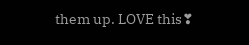them up. LOVE this❣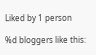Liked by 1 person

%d bloggers like this: